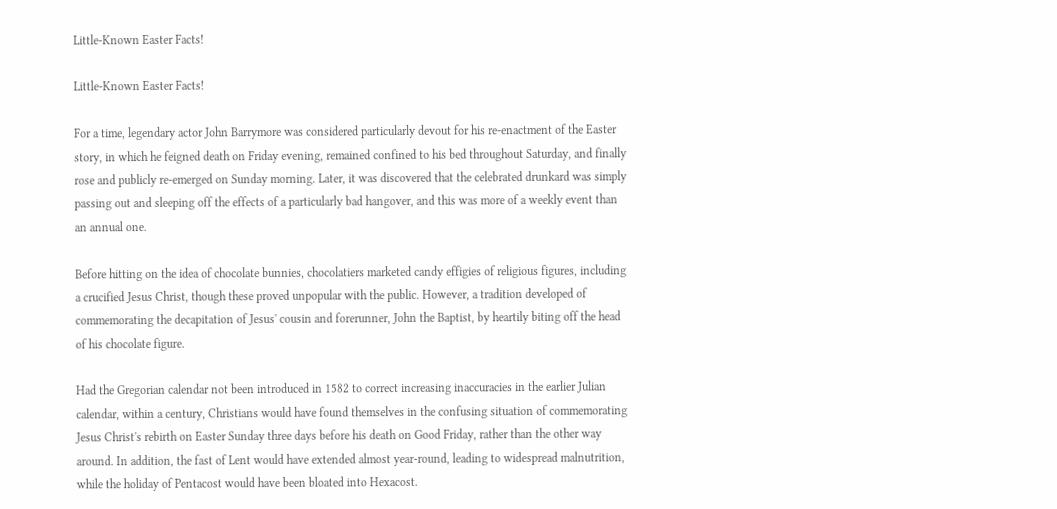Little-Known Easter Facts!

Little-Known Easter Facts!

For a time, legendary actor John Barrymore was considered particularly devout for his re-enactment of the Easter story, in which he feigned death on Friday evening, remained confined to his bed throughout Saturday, and finally rose and publicly re-emerged on Sunday morning. Later, it was discovered that the celebrated drunkard was simply passing out and sleeping off the effects of a particularly bad hangover, and this was more of a weekly event than an annual one.

Before hitting on the idea of chocolate bunnies, chocolatiers marketed candy effigies of religious figures, including a crucified Jesus Christ, though these proved unpopular with the public. However, a tradition developed of commemorating the decapitation of Jesus' cousin and forerunner, John the Baptist, by heartily biting off the head of his chocolate figure.

Had the Gregorian calendar not been introduced in 1582 to correct increasing inaccuracies in the earlier Julian calendar, within a century, Christians would have found themselves in the confusing situation of commemorating Jesus Christ's rebirth on Easter Sunday three days before his death on Good Friday, rather than the other way around. In addition, the fast of Lent would have extended almost year-round, leading to widespread malnutrition, while the holiday of Pentacost would have been bloated into Hexacost.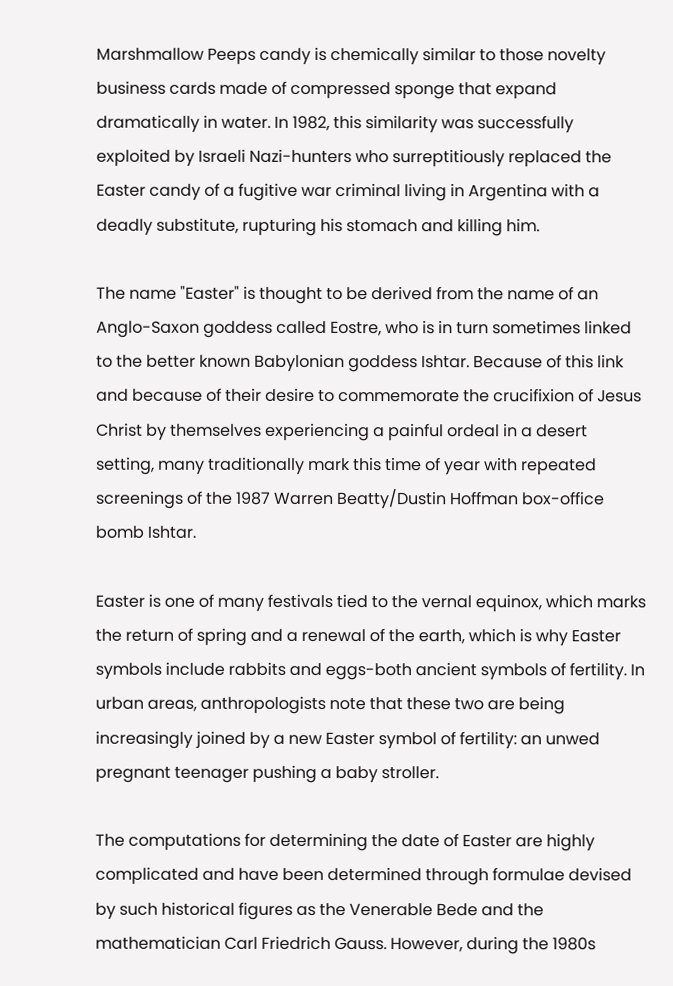Marshmallow Peeps candy is chemically similar to those novelty business cards made of compressed sponge that expand dramatically in water. In 1982, this similarity was successfully exploited by Israeli Nazi-hunters who surreptitiously replaced the Easter candy of a fugitive war criminal living in Argentina with a deadly substitute, rupturing his stomach and killing him.

The name "Easter" is thought to be derived from the name of an Anglo-Saxon goddess called Eostre, who is in turn sometimes linked to the better known Babylonian goddess Ishtar. Because of this link and because of their desire to commemorate the crucifixion of Jesus Christ by themselves experiencing a painful ordeal in a desert setting, many traditionally mark this time of year with repeated screenings of the 1987 Warren Beatty/Dustin Hoffman box-office bomb Ishtar.

Easter is one of many festivals tied to the vernal equinox, which marks the return of spring and a renewal of the earth, which is why Easter symbols include rabbits and eggs-both ancient symbols of fertility. In urban areas, anthropologists note that these two are being increasingly joined by a new Easter symbol of fertility: an unwed pregnant teenager pushing a baby stroller.

The computations for determining the date of Easter are highly complicated and have been determined through formulae devised by such historical figures as the Venerable Bede and the mathematician Carl Friedrich Gauss. However, during the 1980s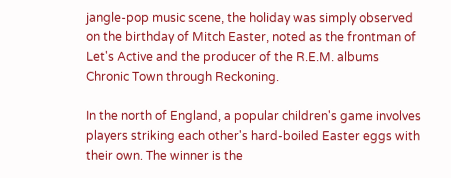jangle-pop music scene, the holiday was simply observed on the birthday of Mitch Easter, noted as the frontman of Let's Active and the producer of the R.E.M. albums Chronic Town through Reckoning.

In the north of England, a popular children's game involves players striking each other's hard-boiled Easter eggs with their own. The winner is the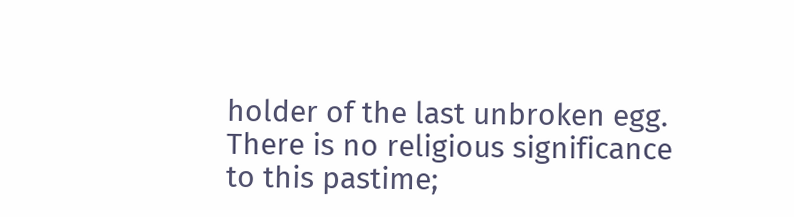holder of the last unbroken egg. There is no religious significance to this pastime;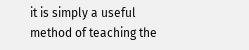it is simply a useful method of teaching the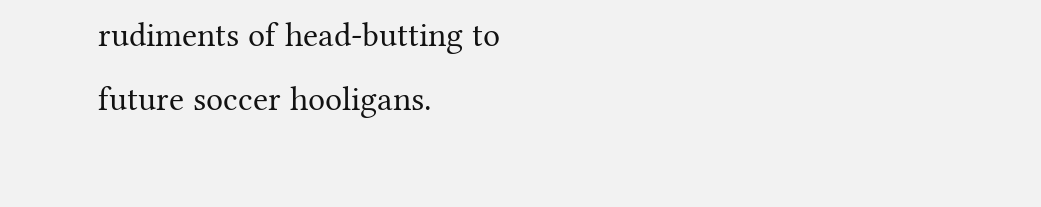rudiments of head-butting to future soccer hooligans.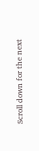Scroll down for the next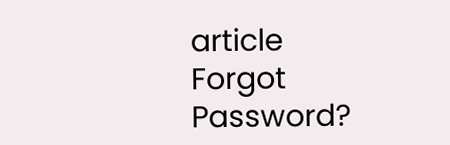article
Forgot Password?